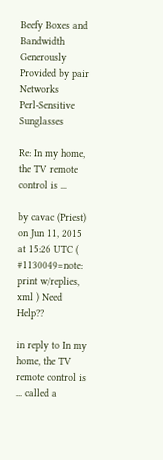Beefy Boxes and Bandwidth Generously Provided by pair Networks
Perl-Sensitive Sunglasses

Re: In my home, the TV remote control is ...

by cavac (Priest)
on Jun 11, 2015 at 15:26 UTC ( #1130049=note: print w/replies, xml ) Need Help??

in reply to In my home, the TV remote control is ... called a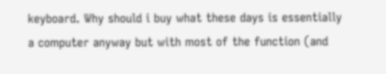keyboard. Why should i buy what these days is essentially a computer anyway but with most of the function (and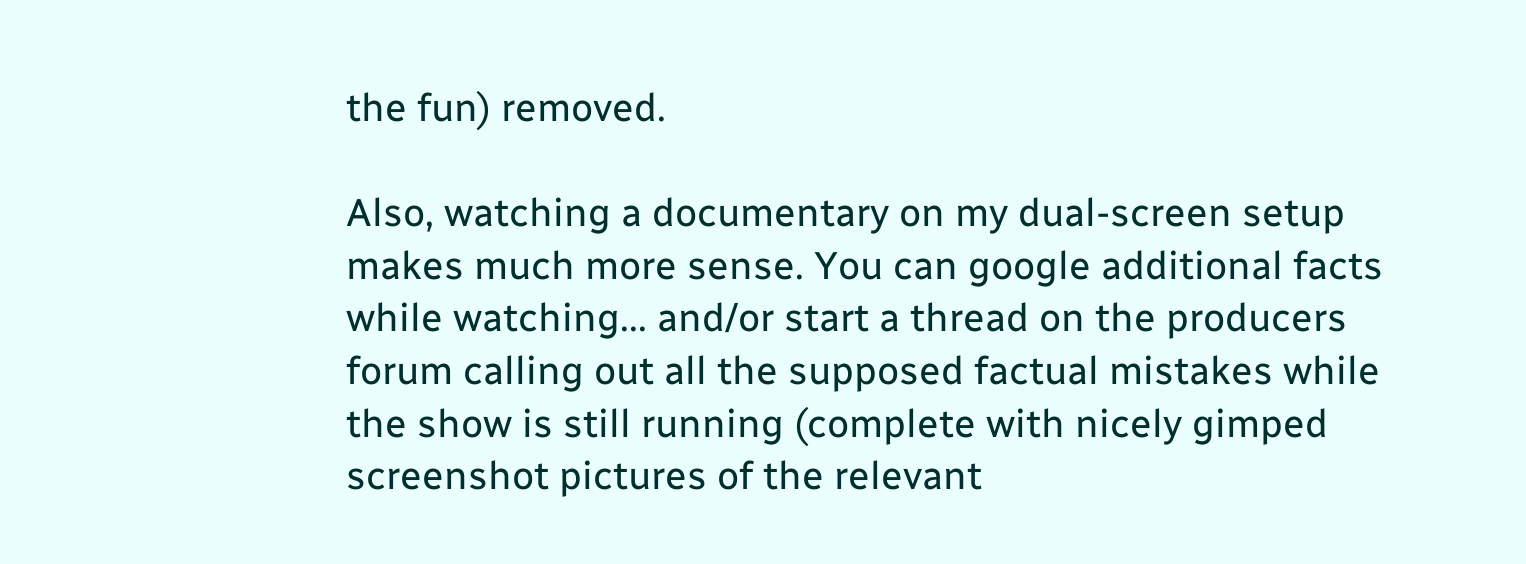the fun) removed.

Also, watching a documentary on my dual-screen setup makes much more sense. You can google additional facts while watching... and/or start a thread on the producers forum calling out all the supposed factual mistakes while the show is still running (complete with nicely gimped screenshot pictures of the relevant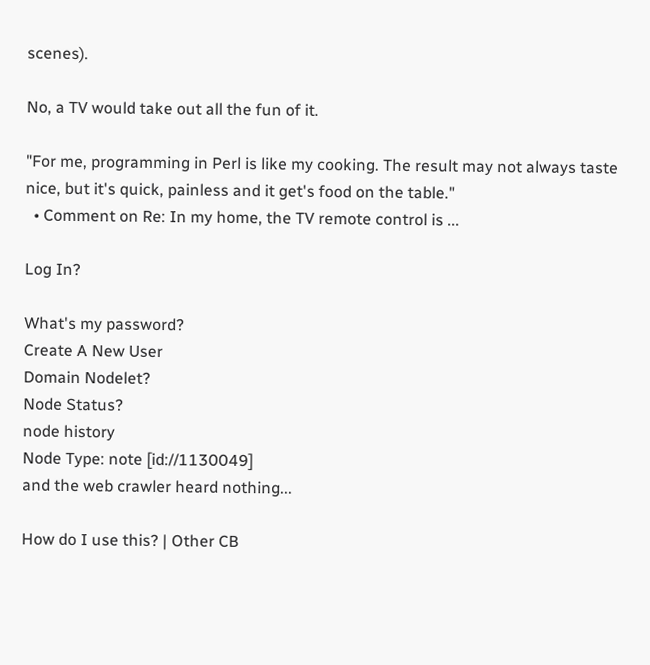scenes).

No, a TV would take out all the fun of it.

"For me, programming in Perl is like my cooking. The result may not always taste nice, but it's quick, painless and it get's food on the table."
  • Comment on Re: In my home, the TV remote control is ...

Log In?

What's my password?
Create A New User
Domain Nodelet?
Node Status?
node history
Node Type: note [id://1130049]
and the web crawler heard nothing...

How do I use this? | Other CB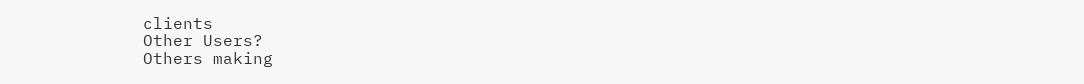clients
Other Users?
Others making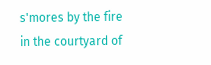s'mores by the fire in the courtyard of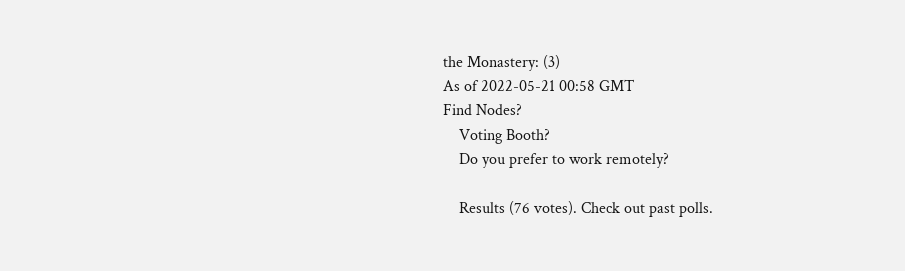the Monastery: (3)
As of 2022-05-21 00:58 GMT
Find Nodes?
    Voting Booth?
    Do you prefer to work remotely?

    Results (76 votes). Check out past polls.